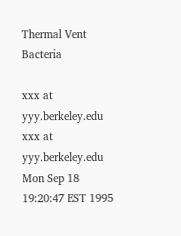Thermal Vent Bacteria

xxx at yyy.berkeley.edu xxx at yyy.berkeley.edu
Mon Sep 18 19:20:47 EST 1995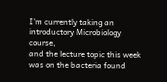I'm currently taking an introductory Microbiology course,
and the lecture topic this week was on the bacteria found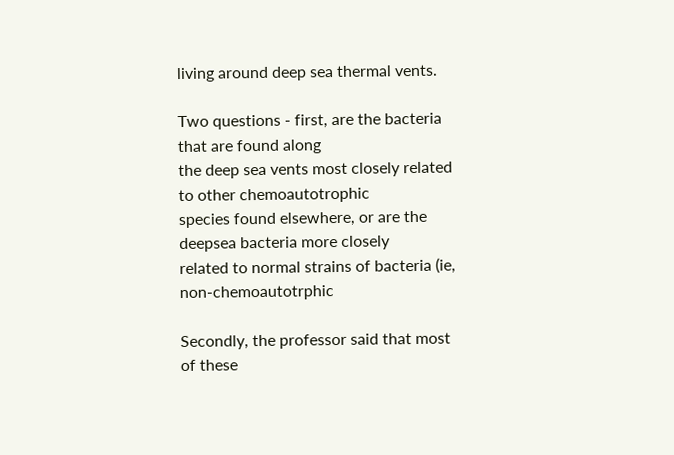living around deep sea thermal vents.

Two questions - first, are the bacteria that are found along
the deep sea vents most closely related to other chemoautotrophic
species found elsewhere, or are the deepsea bacteria more closely
related to normal strains of bacteria (ie, non-chemoautotrphic

Secondly, the professor said that most of these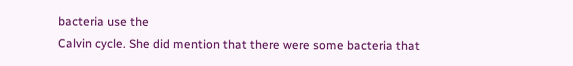bacteria use the
Calvin cycle. She did mention that there were some bacteria that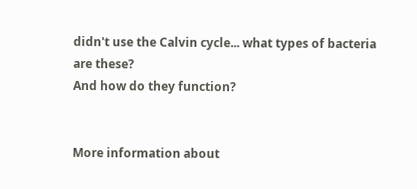didn't use the Calvin cycle... what types of bacteria are these?
And how do they function?


More information about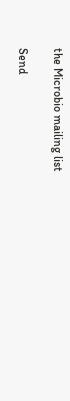the Microbio mailing list

Send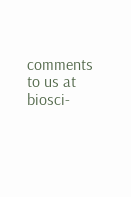comments to us at biosci-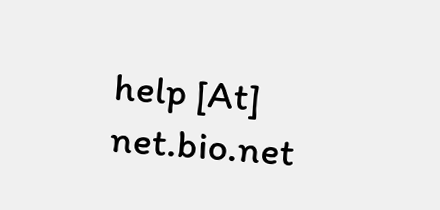help [At] net.bio.net